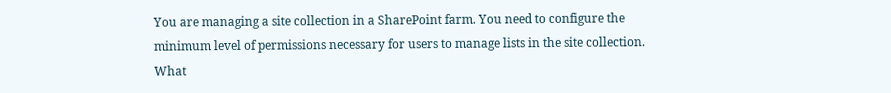You are managing a site collection in a SharePoint farm. You need to configure the minimum level of permissions necessary for users to manage lists in the site collection. What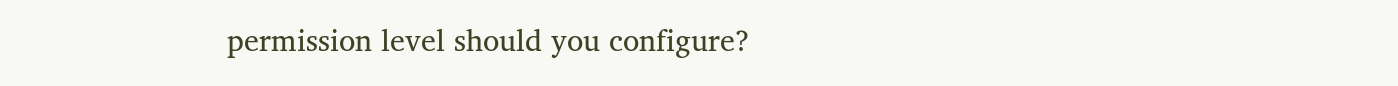permission level should you configure?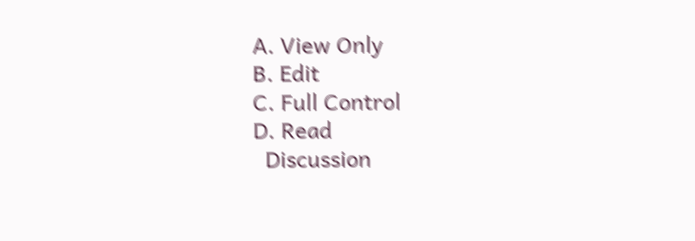A. View Only
B. Edit
C. Full Control
D. Read
  Discussion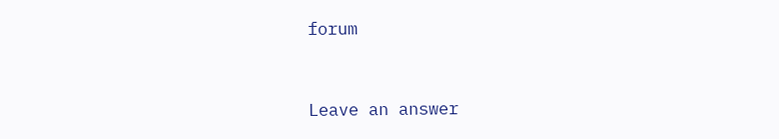forum


Leave an answer